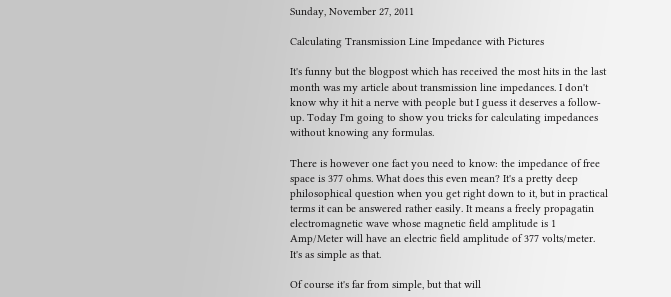Sunday, November 27, 2011

Calculating Transmission Line Impedance with Pictures

It's funny but the blogpost which has received the most hits in the last month was my article about transmission line impedances. I don't know why it hit a nerve with people but I guess it deserves a follow-up. Today I'm going to show you tricks for calculating impedances without knowing any formulas.

There is however one fact you need to know: the impedance of free space is 377 ohms. What does this even mean? It's a pretty deep philosophical question when you get right down to it, but in practical terms it can be answered rather easily. It means a freely propagatin electromagnetic wave whose magnetic field amplitude is 1 Amp/Meter will have an electric field amplitude of 377 volts/meter. It's as simple as that.

Of course it's far from simple, but that will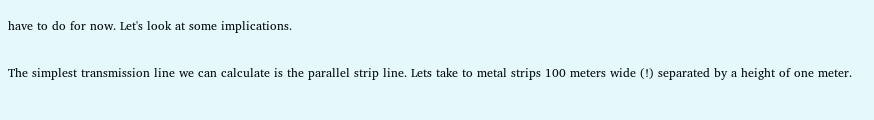have to do for now. Let's look at some implications.

The simplest transmission line we can calculate is the parallel strip line. Lets take to metal strips 100 meters wide (!) separated by a height of one meter.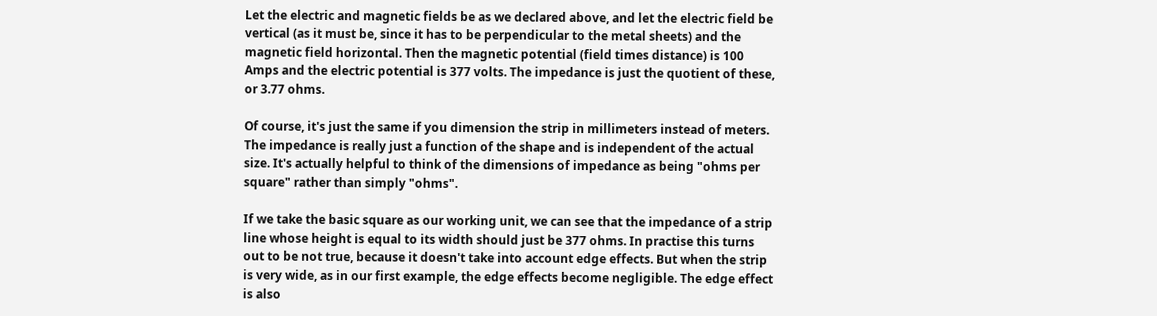Let the electric and magnetic fields be as we declared above, and let the electric field be vertical (as it must be, since it has to be perpendicular to the metal sheets) and the magnetic field horizontal. Then the magnetic potential (field times distance) is 100 Amps and the electric potential is 377 volts. The impedance is just the quotient of these, or 3.77 ohms.

Of course, it's just the same if you dimension the strip in millimeters instead of meters. The impedance is really just a function of the shape and is independent of the actual size. It's actually helpful to think of the dimensions of impedance as being "ohms per square" rather than simply "ohms".

If we take the basic square as our working unit, we can see that the impedance of a strip line whose height is equal to its width should just be 377 ohms. In practise this turns out to be not true, because it doesn't take into account edge effects. But when the strip is very wide, as in our first example, the edge effects become negligible. The edge effect is also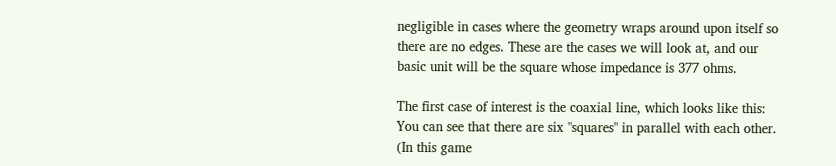negligible in cases where the geometry wraps around upon itself so there are no edges. These are the cases we will look at, and our basic unit will be the square whose impedance is 377 ohms.

The first case of interest is the coaxial line, which looks like this:
You can see that there are six "squares" in parallel with each other. (In this game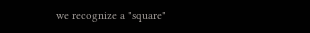we recognize a "square"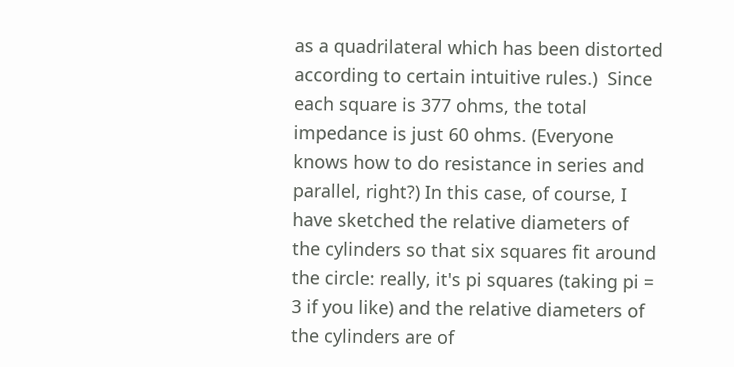as a quadrilateral which has been distorted according to certain intuitive rules.)  Since each square is 377 ohms, the total impedance is just 60 ohms. (Everyone knows how to do resistance in series and parallel, right?) In this case, of course, I have sketched the relative diameters of the cylinders so that six squares fit around the circle: really, it's pi squares (taking pi = 3 if you like) and the relative diameters of the cylinders are of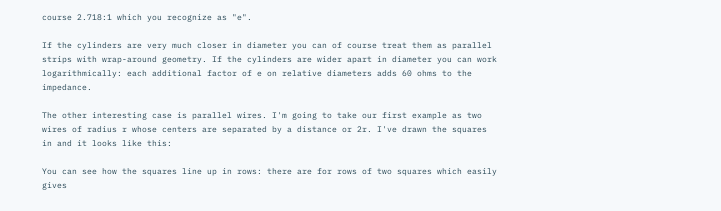course 2.718:1 which you recognize as "e".

If the cylinders are very much closer in diameter you can of course treat them as parallel strips with wrap-around geometry. If the cylinders are wider apart in diameter you can work logarithmically: each additional factor of e on relative diameters adds 60 ohms to the impedance.

The other interesting case is parallel wires. I'm going to take our first example as two wires of radius r whose centers are separated by a distance or 2r. I've drawn the squares in and it looks like this:

You can see how the squares line up in rows: there are for rows of two squares which easily gives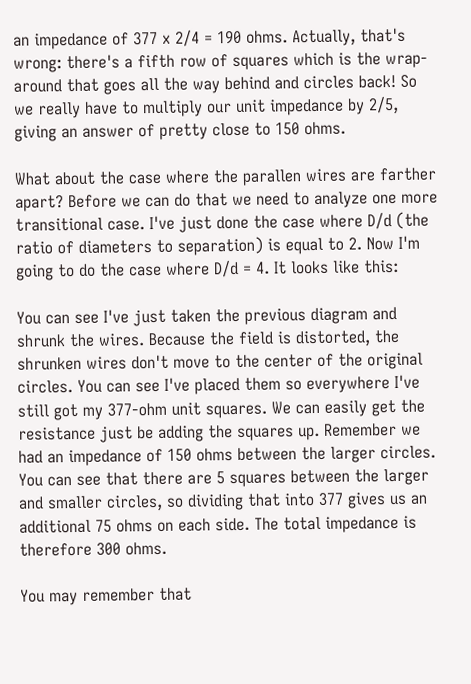an impedance of 377 x 2/4 = 190 ohms. Actually, that's wrong: there's a fifth row of squares which is the wrap-around that goes all the way behind and circles back! So we really have to multiply our unit impedance by 2/5, giving an answer of pretty close to 150 ohms.

What about the case where the parallen wires are farther apart? Before we can do that we need to analyze one more transitional case. I've just done the case where D/d (the ratio of diameters to separation) is equal to 2. Now I'm going to do the case where D/d = 4. It looks like this:

You can see I've just taken the previous diagram and shrunk the wires. Because the field is distorted, the shrunken wires don't move to the center of the original circles. You can see I've placed them so everywhere I've still got my 377-ohm unit squares. We can easily get the resistance just be adding the squares up. Remember we had an impedance of 150 ohms between the larger circles. You can see that there are 5 squares between the larger and smaller circles, so dividing that into 377 gives us an additional 75 ohms on each side. The total impedance is therefore 300 ohms.

You may remember that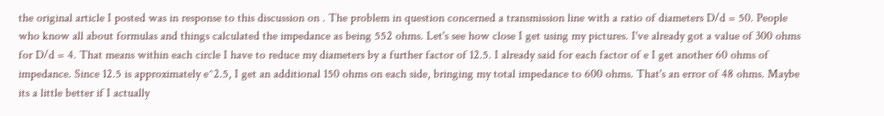the original article I posted was in response to this discussion on . The problem in question concerned a transmission line with a ratio of diameters D/d = 50. People who know all about formulas and things calculated the impedance as being 552 ohms. Let's see how close I get using my pictures. I've already got a value of 300 ohms for D/d = 4. That means within each circle I have to reduce my diameters by a further factor of 12.5. I already said for each factor of e I get another 60 ohms of impedance. Since 12.5 is approximately e^2.5, I get an additional 150 ohms on each side, bringing my total impedance to 600 ohms. That's an error of 48 ohms. Maybe its a little better if I actually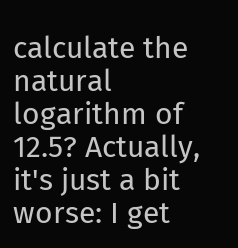calculate the natural logarithm of 12.5? Actually, it's just a bit worse: I get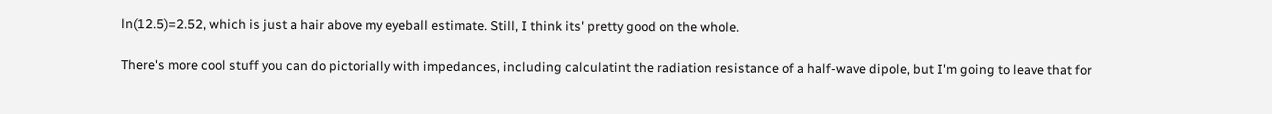ln(12.5)=2.52, which is just a hair above my eyeball estimate. Still, I think its' pretty good on the whole.

There's more cool stuff you can do pictorially with impedances, including calculatint the radiation resistance of a half-wave dipole, but I'm going to leave that for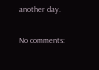another day.

No comments: